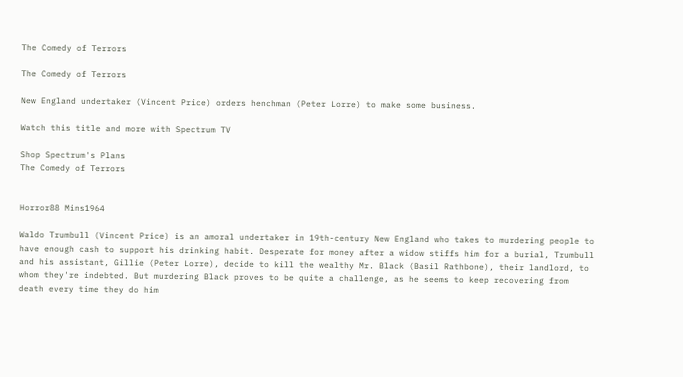The Comedy of Terrors

The Comedy of Terrors

New England undertaker (Vincent Price) orders henchman (Peter Lorre) to make some business.

Watch this title and more with Spectrum TV

Shop Spectrum's Plans
The Comedy of Terrors


Horror88 Mins1964

Waldo Trumbull (Vincent Price) is an amoral undertaker in 19th-century New England who takes to murdering people to have enough cash to support his drinking habit. Desperate for money after a widow stiffs him for a burial, Trumbull and his assistant, Gillie (Peter Lorre), decide to kill the wealthy Mr. Black (Basil Rathbone), their landlord, to whom they're indebted. But murdering Black proves to be quite a challenge, as he seems to keep recovering from death every time they do him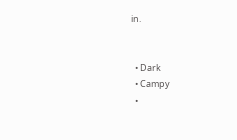in.


  • Dark
  • Campy
  •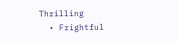Thrilling
  • Frightful